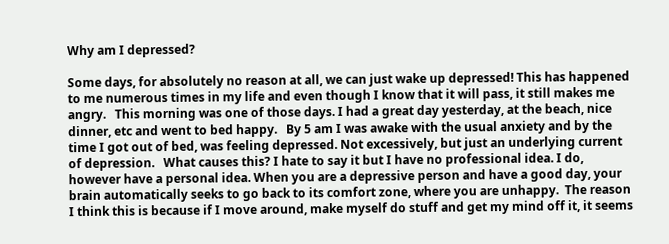Why am I depressed?

Some days, for absolutely no reason at all, we can just wake up depressed! This has happened to me numerous times in my life and even though I know that it will pass, it still makes me angry.   This morning was one of those days. I had a great day yesterday, at the beach, nice dinner, etc and went to bed happy.   By 5 am I was awake with the usual anxiety and by the time I got out of bed, was feeling depressed. Not excessively, but just an underlying current of depression.   What causes this? I hate to say it but I have no professional idea. I do, however have a personal idea. When you are a depressive person and have a good day, your brain automatically seeks to go back to its comfort zone, where you are unhappy.  The reason I think this is because if I move around, make myself do stuff and get my mind off it, it seems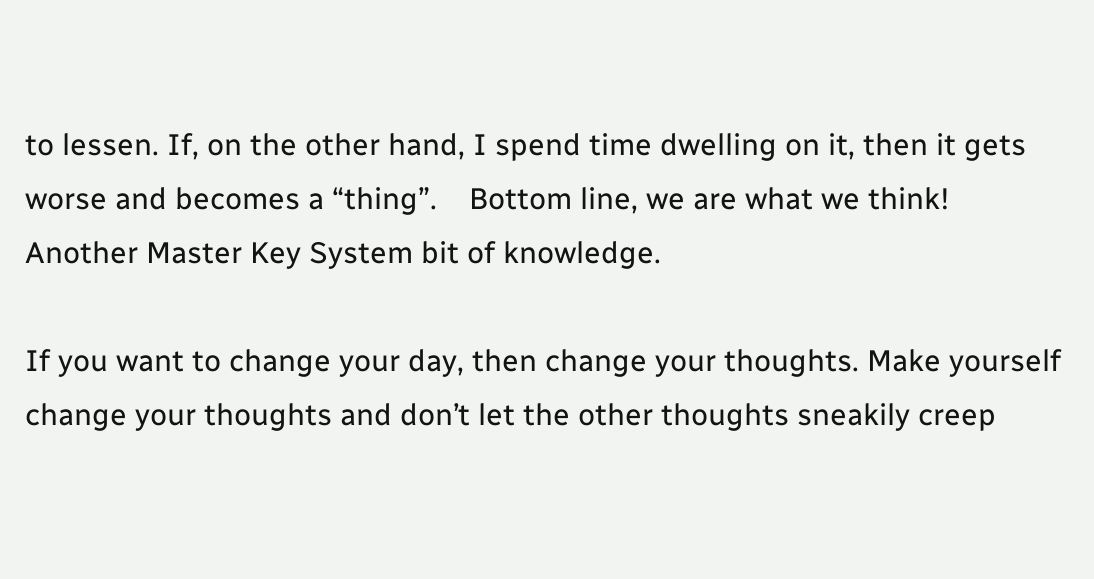to lessen. If, on the other hand, I spend time dwelling on it, then it gets worse and becomes a “thing”.    Bottom line, we are what we think!  Another Master Key System bit of knowledge.

If you want to change your day, then change your thoughts. Make yourself change your thoughts and don’t let the other thoughts sneakily creep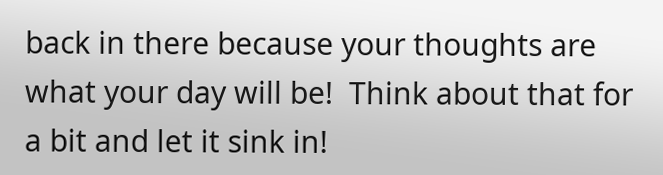back in there because your thoughts are what your day will be!  Think about that for a bit and let it sink in!